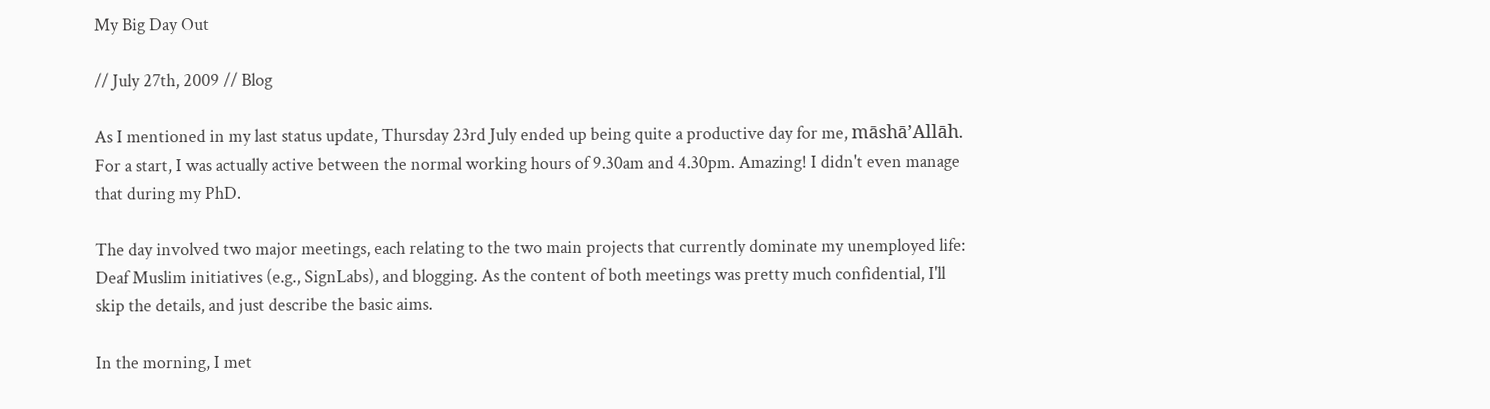My Big Day Out

// July 27th, 2009 // Blog

As I mentioned in my last status update, Thursday 23rd July ended up being quite a productive day for me, māshā’Allāh. For a start, I was actually active between the normal working hours of 9.30am and 4.30pm. Amazing! I didn't even manage that during my PhD.

The day involved two major meetings, each relating to the two main projects that currently dominate my unemployed life: Deaf Muslim initiatives (e.g., SignLabs), and blogging. As the content of both meetings was pretty much confidential, I'll skip the details, and just describe the basic aims.

In the morning, I met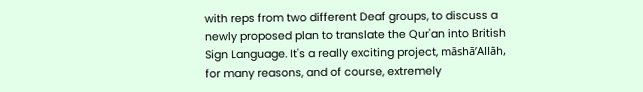with reps from two different Deaf groups, to discuss a newly proposed plan to translate the Qur'an into British Sign Language. It's a really exciting project, māshā’Allāh, for many reasons, and of course, extremely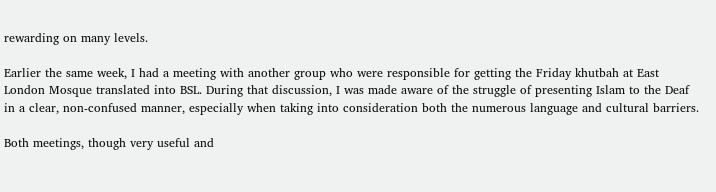rewarding on many levels.

Earlier the same week, I had a meeting with another group who were responsible for getting the Friday khutbah at East London Mosque translated into BSL. During that discussion, I was made aware of the struggle of presenting Islam to the Deaf in a clear, non-confused manner, especially when taking into consideration both the numerous language and cultural barriers.

Both meetings, though very useful and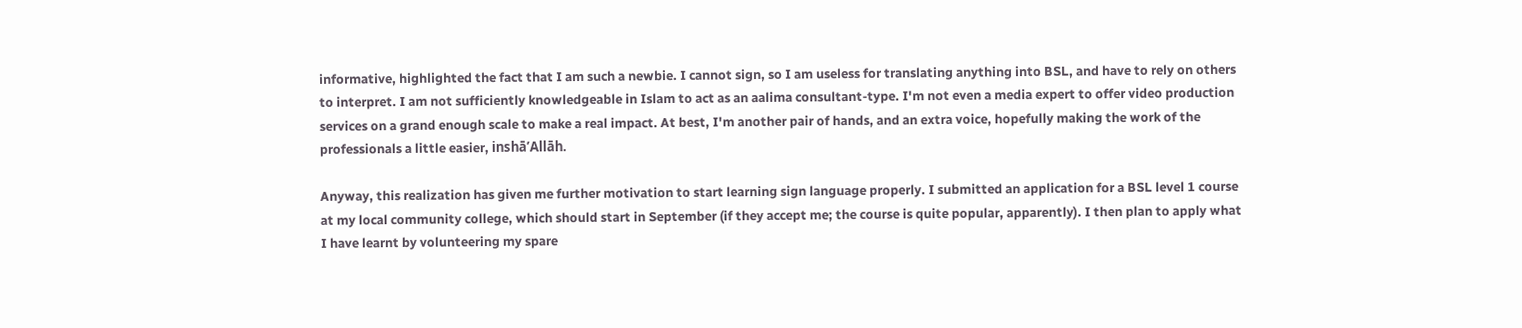informative, highlighted the fact that I am such a newbie. I cannot sign, so I am useless for translating anything into BSL, and have to rely on others to interpret. I am not sufficiently knowledgeable in Islam to act as an aalima consultant-type. I'm not even a media expert to offer video production services on a grand enough scale to make a real impact. At best, I'm another pair of hands, and an extra voice, hopefully making the work of the professionals a little easier, inshā’Allāh.

Anyway, this realization has given me further motivation to start learning sign language properly. I submitted an application for a BSL level 1 course at my local community college, which should start in September (if they accept me; the course is quite popular, apparently). I then plan to apply what I have learnt by volunteering my spare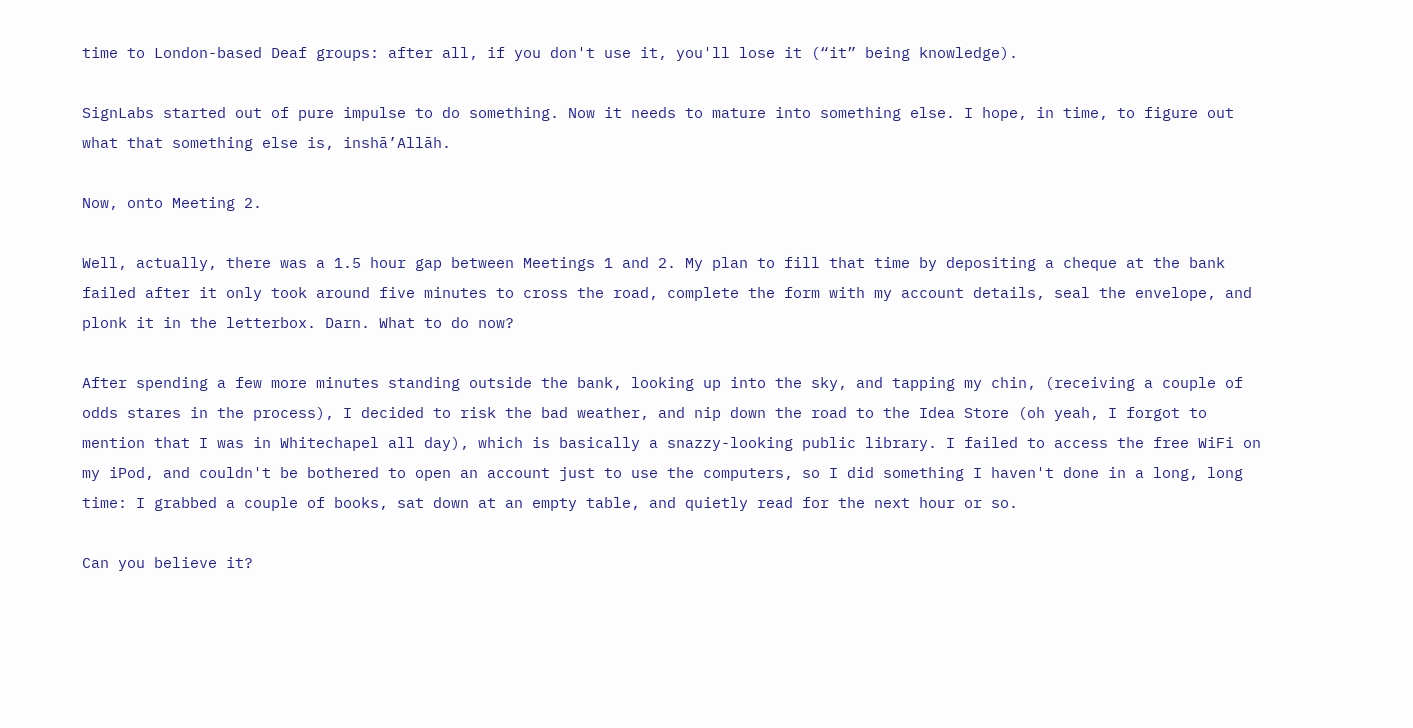time to London-based Deaf groups: after all, if you don't use it, you'll lose it (“it” being knowledge).

SignLabs started out of pure impulse to do something. Now it needs to mature into something else. I hope, in time, to figure out what that something else is, inshā’Allāh.

Now, onto Meeting 2.

Well, actually, there was a 1.5 hour gap between Meetings 1 and 2. My plan to fill that time by depositing a cheque at the bank failed after it only took around five minutes to cross the road, complete the form with my account details, seal the envelope, and plonk it in the letterbox. Darn. What to do now?

After spending a few more minutes standing outside the bank, looking up into the sky, and tapping my chin, (receiving a couple of odds stares in the process), I decided to risk the bad weather, and nip down the road to the Idea Store (oh yeah, I forgot to mention that I was in Whitechapel all day), which is basically a snazzy-looking public library. I failed to access the free WiFi on my iPod, and couldn't be bothered to open an account just to use the computers, so I did something I haven't done in a long, long time: I grabbed a couple of books, sat down at an empty table, and quietly read for the next hour or so.

Can you believe it?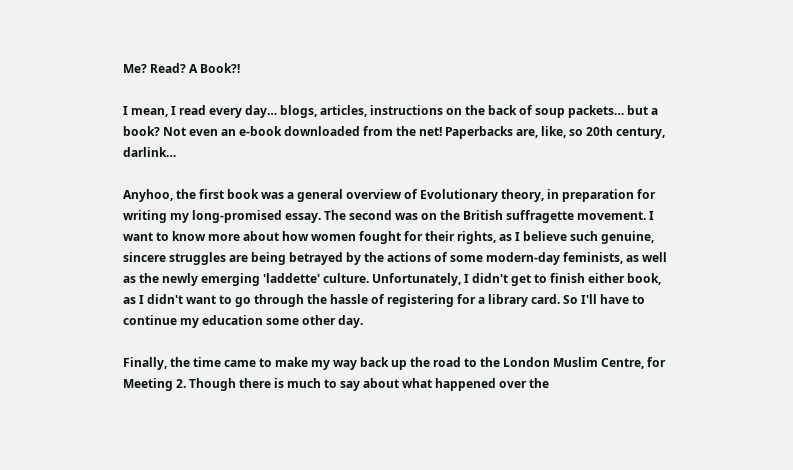Me? Read? A Book?!

I mean, I read every day… blogs, articles, instructions on the back of soup packets… but a book? Not even an e-book downloaded from the net! Paperbacks are, like, so 20th century, darlink…

Anyhoo, the first book was a general overview of Evolutionary theory, in preparation for writing my long-promised essay. The second was on the British suffragette movement. I want to know more about how women fought for their rights, as I believe such genuine, sincere struggles are being betrayed by the actions of some modern-day feminists, as well as the newly emerging 'laddette' culture. Unfortunately, I didn't get to finish either book, as I didn't want to go through the hassle of registering for a library card. So I'll have to continue my education some other day.

Finally, the time came to make my way back up the road to the London Muslim Centre, for Meeting 2. Though there is much to say about what happened over the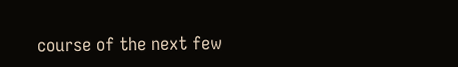course of the next few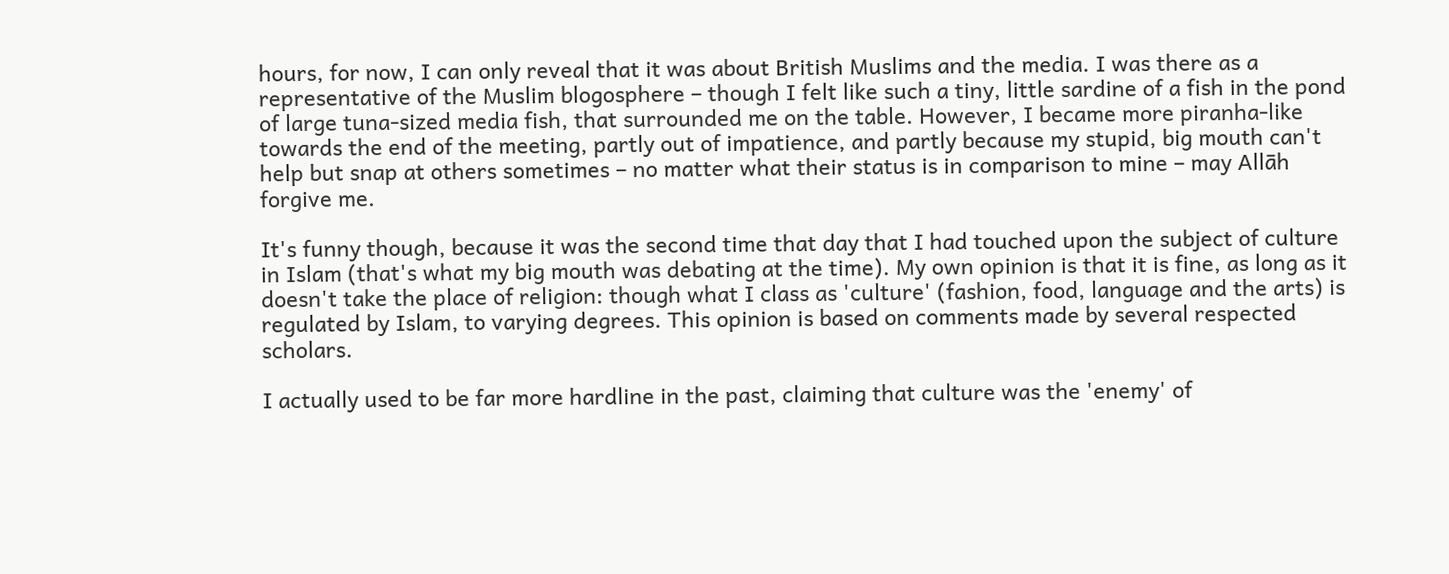hours, for now, I can only reveal that it was about British Muslims and the media. I was there as a representative of the Muslim blogosphere – though I felt like such a tiny, little sardine of a fish in the pond of large tuna-sized media fish, that surrounded me on the table. However, I became more piranha-like towards the end of the meeting, partly out of impatience, and partly because my stupid, big mouth can't help but snap at others sometimes – no matter what their status is in comparison to mine – may Allāh forgive me.

It's funny though, because it was the second time that day that I had touched upon the subject of culture in Islam (that's what my big mouth was debating at the time). My own opinion is that it is fine, as long as it doesn't take the place of religion: though what I class as 'culture' (fashion, food, language and the arts) is regulated by Islam, to varying degrees. This opinion is based on comments made by several respected scholars.

I actually used to be far more hardline in the past, claiming that culture was the 'enemy' of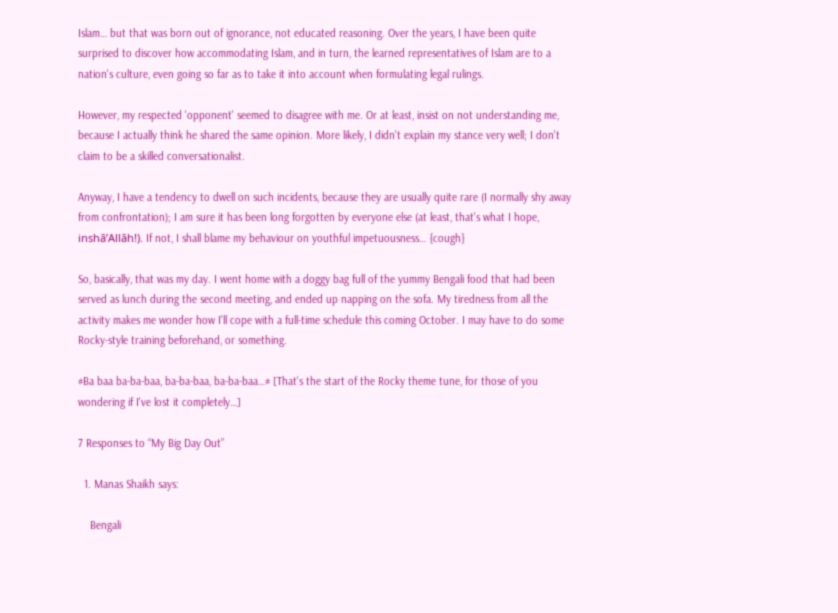Islam… but that was born out of ignorance, not educated reasoning. Over the years, I have been quite surprised to discover how accommodating Islam, and in turn, the learned representatives of Islam are to a nation's culture, even going so far as to take it into account when formulating legal rulings.

However, my respected 'opponent' seemed to disagree with me. Or at least, insist on not understanding me, because I actually think he shared the same opinion. More likely, I didn't explain my stance very well; I don't claim to be a skilled conversationalist.

Anyway, I have a tendency to dwell on such incidents, because they are usually quite rare (I normally shy away from confrontation); I am sure it has been long forgotten by everyone else (at least, that's what I hope, inshā’Allāh!). If not, I shall blame my behaviour on youthful impetuousness… {cough}

So, basically, that was my day. I went home with a doggy bag full of the yummy Bengali food that had been served as lunch during the second meeting, and ended up napping on the sofa. My tiredness from all the activity makes me wonder how I'll cope with a full-time schedule this coming October. I may have to do some Rocky-style training beforehand, or something.

#Ba baa ba-ba-baa, ba-ba-baa, ba-ba-baa…# [That's the start of the Rocky theme tune, for those of you wondering if I've lost it completely…]

7 Responses to “My Big Day Out”

  1. Manas Shaikh says:

    Bengali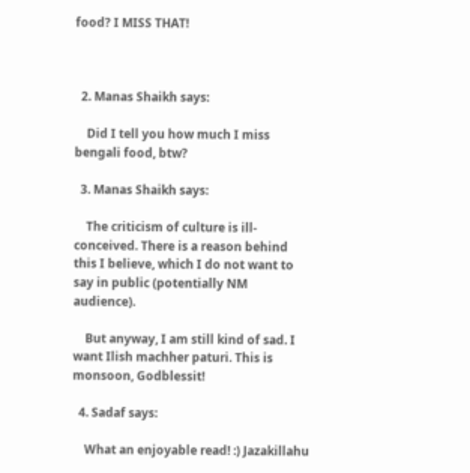food? I MISS THAT!



  2. Manas Shaikh says:

    Did I tell you how much I miss bengali food, btw?

  3. Manas Shaikh says:

    The criticism of culture is ill-conceived. There is a reason behind this I believe, which I do not want to say in public (potentially NM audience).

    But anyway, I am still kind of sad. I want Ilish machher paturi. This is monsoon, Godblessit!

  4. Sadaf says:

    What an enjoyable read! :) Jazakillahu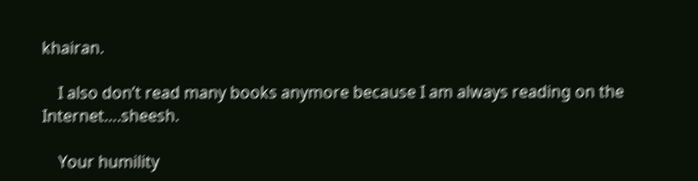khairan.

    I also don’t read many books anymore because I am always reading on the Internet….sheesh.

    Your humility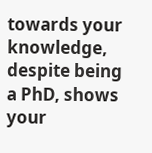towards your knowledge, despite being a PhD, shows your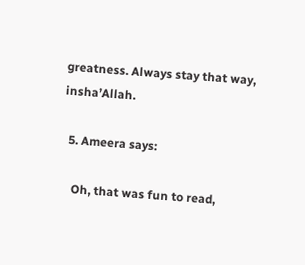greatness. Always stay that way, insha’Allah.

  5. Ameera says:

    Oh, that was fun to read,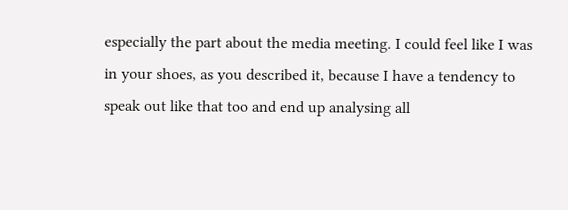especially the part about the media meeting. I could feel like I was in your shoes, as you described it, because I have a tendency to speak out like that too and end up analysing all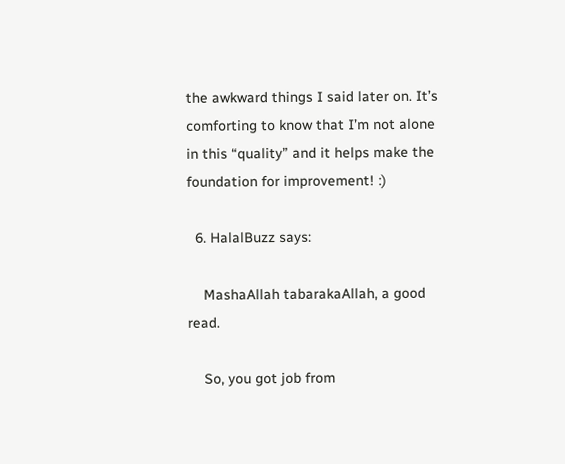the awkward things I said later on. It’s comforting to know that I’m not alone in this “quality” and it helps make the foundation for improvement! :)

  6. HalalBuzz says:

    MashaAllah tabarakaAllah, a good read.

    So, you got job from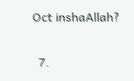Oct inshaAllah?

  7.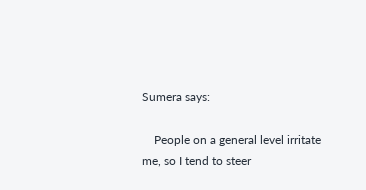Sumera says:

    People on a general level irritate me, so I tend to steer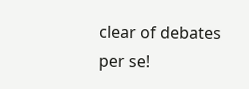clear of debates per se!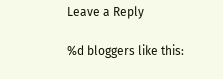Leave a Reply

%d bloggers like this: